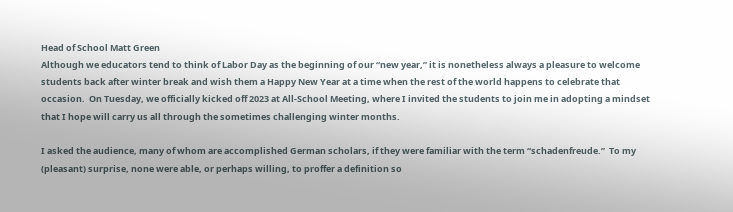Head of School Matt Green
Although we educators tend to think of Labor Day as the beginning of our “new year,” it is nonetheless always a pleasure to welcome students back after winter break and wish them a Happy New Year at a time when the rest of the world happens to celebrate that occasion.  On Tuesday, we officially kicked off 2023 at All-School Meeting, where I invited the students to join me in adopting a mindset that I hope will carry us all through the sometimes challenging winter months.

I asked the audience, many of whom are accomplished German scholars, if they were familiar with the term “schadenfreude.”  To my (pleasant) surprise, none were able, or perhaps willing, to proffer a definition so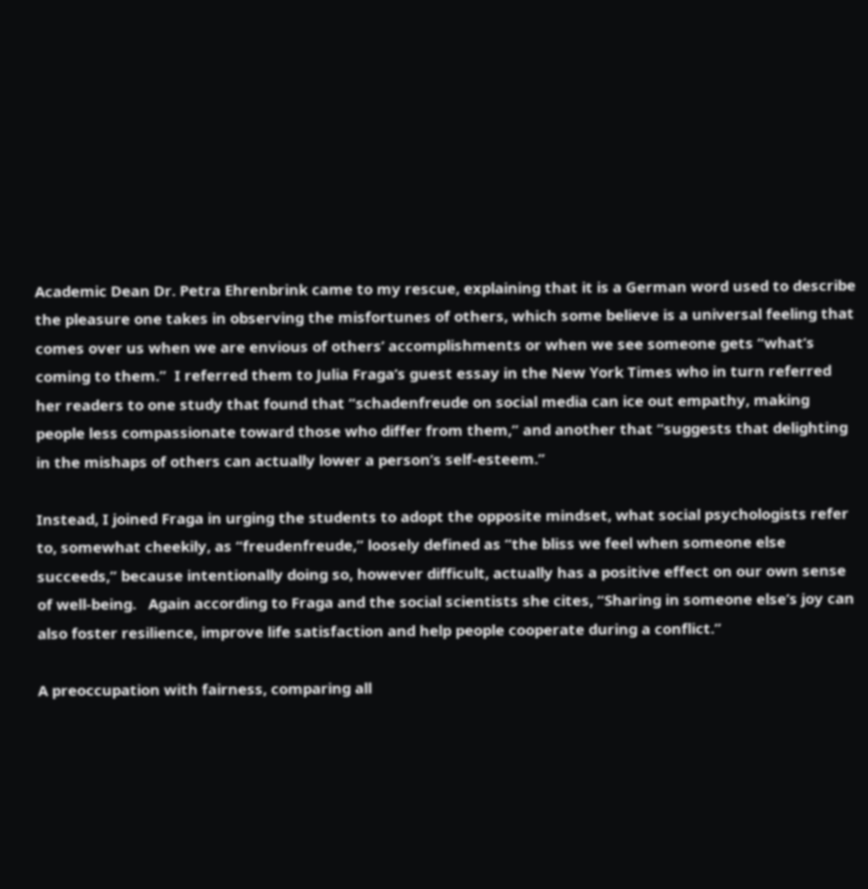Academic Dean Dr. Petra Ehrenbrink came to my rescue, explaining that it is a German word used to describe the pleasure one takes in observing the misfortunes of others, which some believe is a universal feeling that comes over us when we are envious of others’ accomplishments or when we see someone gets “what’s coming to them.”  I referred them to Julia Fraga’s guest essay in the New York Times who in turn referred her readers to one study that found that “schadenfreude on social media can ice out empathy, making people less compassionate toward those who differ from them,” and another that “suggests that delighting in the mishaps of others can actually lower a person’s self-esteem.”

Instead, I joined Fraga in urging the students to adopt the opposite mindset, what social psychologists refer to, somewhat cheekily, as “freudenfreude,” loosely defined as “the bliss we feel when someone else succeeds,” because intentionally doing so, however difficult, actually has a positive effect on our own sense of well-being.   Again according to Fraga and the social scientists she cites, “Sharing in someone else’s joy can also foster resilience, improve life satisfaction and help people cooperate during a conflict.”

A preoccupation with fairness, comparing all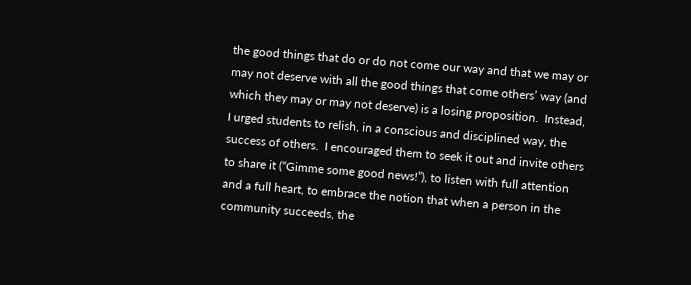the good things that do or do not come our way and that we may or may not deserve with all the good things that come others’ way (and which they may or may not deserve) is a losing proposition.  Instead, I urged students to relish, in a conscious and disciplined way, the success of others.  I encouraged them to seek it out and invite others to share it (“Gimme some good news!”), to listen with full attention and a full heart, to embrace the notion that when a person in the community succeeds, the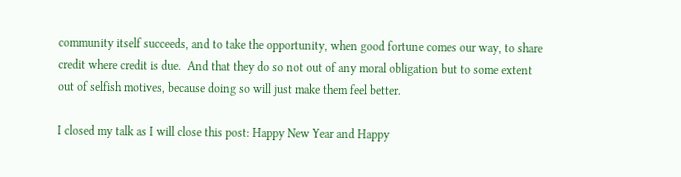community itself succeeds, and to take the opportunity, when good fortune comes our way, to share credit where credit is due.  And that they do so not out of any moral obligation but to some extent out of selfish motives, because doing so will just make them feel better.

I closed my talk as I will close this post: Happy New Year and Happy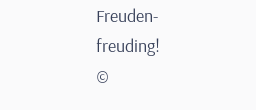Freuden-freuding!
©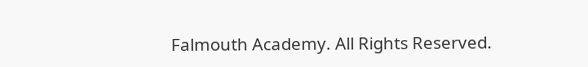Falmouth Academy. All Rights Reserved.